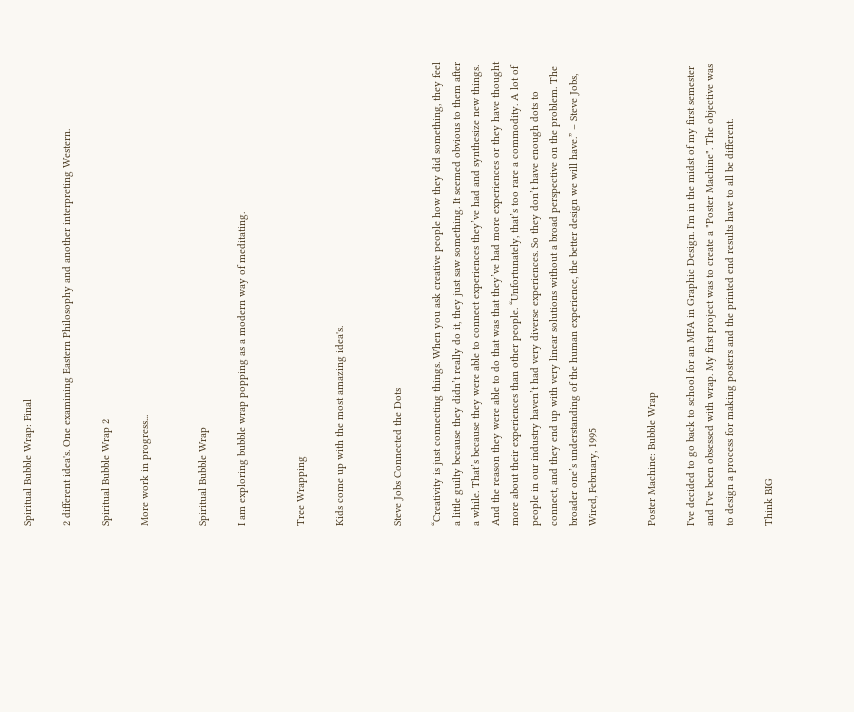Spiritual Bubble Wrap: Final

2 different idea's. One examining Eastern Philosophy and another interpreting Western.

Spiritual Bubble Wrap 2

More work in progress...


Spiritual Bubble Wrap

I am exploring bubble wrap popping as a modern way of meditating.


Tree Wrapping

Kids come up with the most amazing idea's.


Steve Jobs Connected the Dots

“Creativity is just connecting things. When you ask creative people how they did something, they feel a little guilty because they didn’t really do it, they just saw something. It seemed obvious to them after a while. That’s because they were able to connect experiences they’ve had and synthesize new things. And the reason they were able to do that was that they’ve had more experiences or they have thought more about their experiences than other people. “Unfortunately, that’s too rare a commodity. A lot of people in our industry haven’t had very diverse experiences. So they don’t have enough dots to connect, and they end up with very linear solutions without a broad perspective on the problem. The broader one’s understanding of the human experience, the better design we will have.” – Steve Jobs, Wired, February, 1995


Poster Machine: Bubble Wrap

I've decided to go back to school for an MFA in Graphic Design. I'm in the midst of my first semester and I've been obsessed with wrap. My first project was to create a "Poster Machine". The objective was to design a process for making posters and the printed end results have to all be different.

Think BIG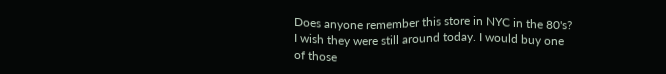Does anyone remember this store in NYC in the 80's? I wish they were still around today. I would buy one of those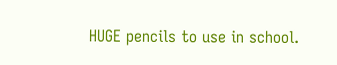HUGE pencils to use in school.